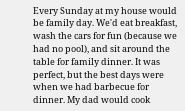Every Sunday at my house would be family day. We'd eat breakfast, wash the cars for fun (because we had no pool), and sit around the table for family dinner. It was perfect, but the best days were when we had barbecue for dinner. My dad would cook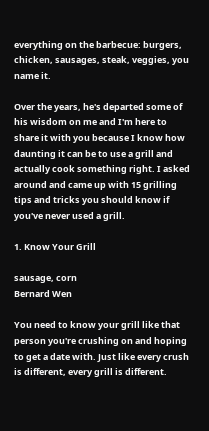everything on the barbecue: burgers, chicken, sausages, steak, veggies, you name it.

Over the years, he's departed some of his wisdom on me and I'm here to share it with you because I know how daunting it can be to use a grill and actually cook something right. I asked around and came up with 15 grilling tips and tricks you should know if you've never used a grill.

1. Know Your Grill

sausage, corn
Bernard Wen

You need to know your grill like that person you're crushing on and hoping to get a date with. Just like every crush is different, every grill is different.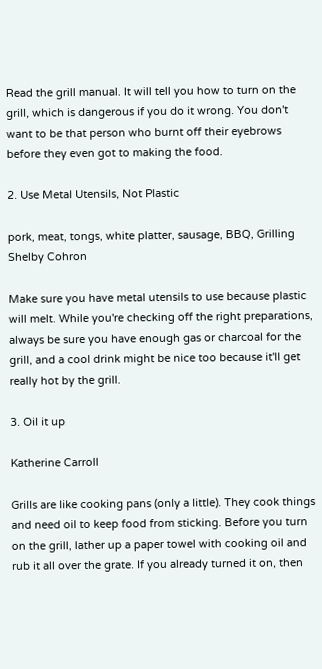Read the grill manual. It will tell you how to turn on the grill, which is dangerous if you do it wrong. You don't want to be that person who burnt off their eyebrows before they even got to making the food.

2. Use Metal Utensils, Not Plastic

pork, meat, tongs, white platter, sausage, BBQ, Grilling
Shelby Cohron

Make sure you have metal utensils to use because plastic will melt. While you're checking off the right preparations, always be sure you have enough gas or charcoal for the grill, and a cool drink might be nice too because it'll get really hot by the grill.

3. Oil it up

Katherine Carroll

Grills are like cooking pans (only a little). They cook things and need oil to keep food from sticking. Before you turn on the grill, lather up a paper towel with cooking oil and rub it all over the grate. If you already turned it on, then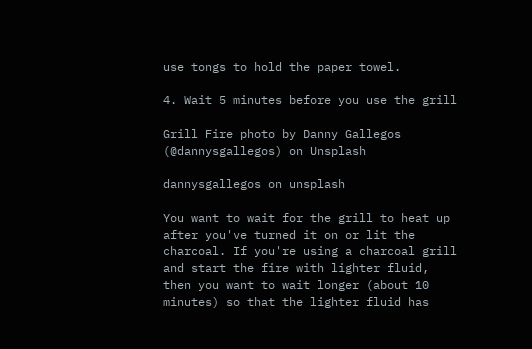use tongs to hold the paper towel.

4. Wait 5 minutes before you use the grill

Grill Fire photo by Danny Gallegos (@dannysgallegos) on Unsplash

dannysgallegos on unsplash

You want to wait for the grill to heat up after you've turned it on or lit the charcoal. If you're using a charcoal grill and start the fire with lighter fluid, then you want to wait longer (about 10 minutes) so that the lighter fluid has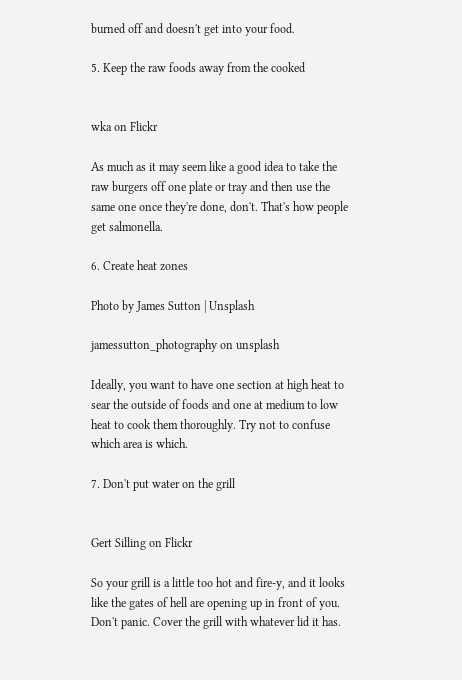burned off and doesn't get into your food.

5. Keep the raw foods away from the cooked


wka on Flickr

As much as it may seem like a good idea to take the raw burgers off one plate or tray and then use the same one once they're done, don't. That's how people get salmonella.

6. Create heat zones

Photo by James Sutton | Unsplash

jamessutton_photography on unsplash

Ideally, you want to have one section at high heat to sear the outside of foods and one at medium to low heat to cook them thoroughly. Try not to confuse which area is which.

7. Don't put water on the grill


Gert Silling on Flickr

So your grill is a little too hot and fire-y, and it looks like the gates of hell are opening up in front of you. Don't panic. Cover the grill with whatever lid it has.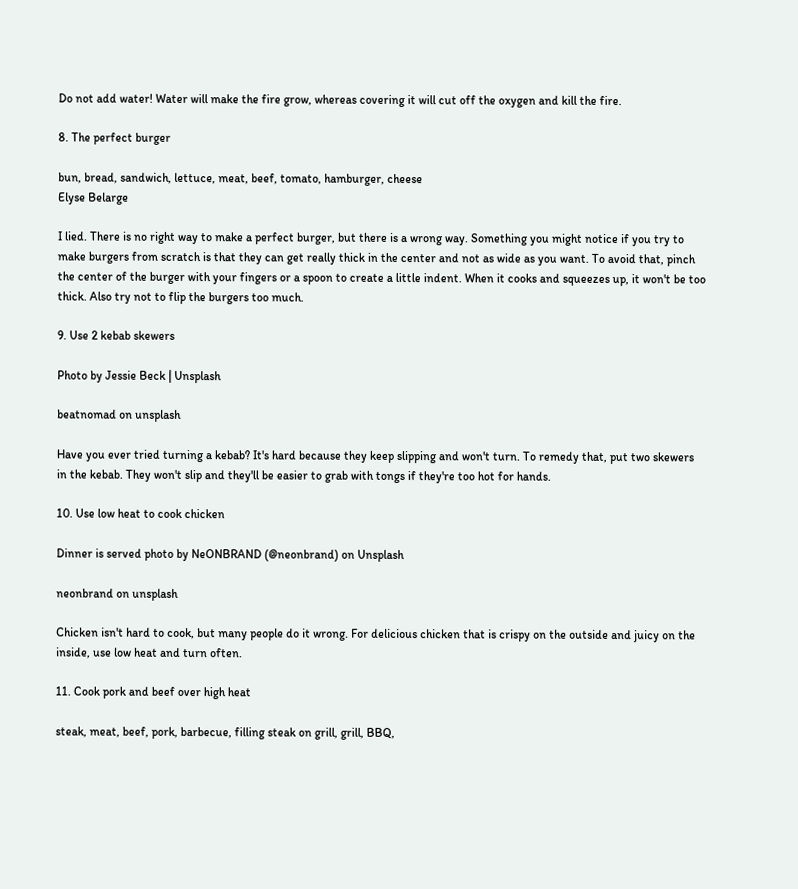Do not add water! Water will make the fire grow, whereas covering it will cut off the oxygen and kill the fire.

8. The perfect burger

bun, bread, sandwich, lettuce, meat, beef, tomato, hamburger, cheese
Elyse Belarge

I lied. There is no right way to make a perfect burger, but there is a wrong way. Something you might notice if you try to make burgers from scratch is that they can get really thick in the center and not as wide as you want. To avoid that, pinch the center of the burger with your fingers or a spoon to create a little indent. When it cooks and squeezes up, it won't be too thick. Also try not to flip the burgers too much.

9. Use 2 kebab skewers

Photo by Jessie Beck | Unsplash

beatnomad on unsplash

Have you ever tried turning a kebab? It's hard because they keep slipping and won't turn. To remedy that, put two skewers in the kebab. They won't slip and they'll be easier to grab with tongs if they're too hot for hands.

10. Use low heat to cook chicken

Dinner is served photo by NeONBRAND (@neonbrand) on Unsplash

neonbrand on unsplash

Chicken isn't hard to cook, but many people do it wrong. For delicious chicken that is crispy on the outside and juicy on the inside, use low heat and turn often.

11. Cook pork and beef over high heat

steak, meat, beef, pork, barbecue, filling steak on grill, grill, BBQ,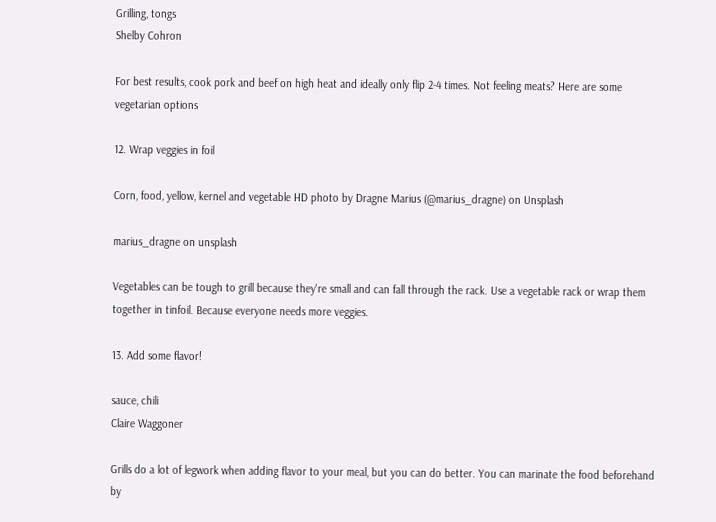Grilling, tongs
Shelby Cohron

For best results, cook pork and beef on high heat and ideally only flip 2-4 times. Not feeling meats? Here are some vegetarian options

12. Wrap veggies in foil

Corn, food, yellow, kernel and vegetable HD photo by Dragne Marius (@marius_dragne) on Unsplash

marius_dragne on unsplash

Vegetables can be tough to grill because they're small and can fall through the rack. Use a vegetable rack or wrap them together in tinfoil. Because everyone needs more veggies.

13. Add some flavor!

sauce, chili
Claire Waggoner

Grills do a lot of legwork when adding flavor to your meal, but you can do better. You can marinate the food beforehand by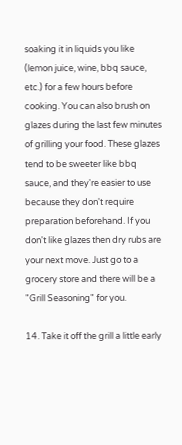soaking it in liquids you like (lemon juice, wine, bbq sauce, etc.) for a few hours before cooking. You can also brush on glazes during the last few minutes of grilling your food. These glazes tend to be sweeter like bbq sauce, and they're easier to use because they don't require preparation beforehand. If you don't like glazes then dry rubs are your next move. Just go to a grocery store and there will be a "Grill Seasoning" for you.

14. Take it off the grill a little early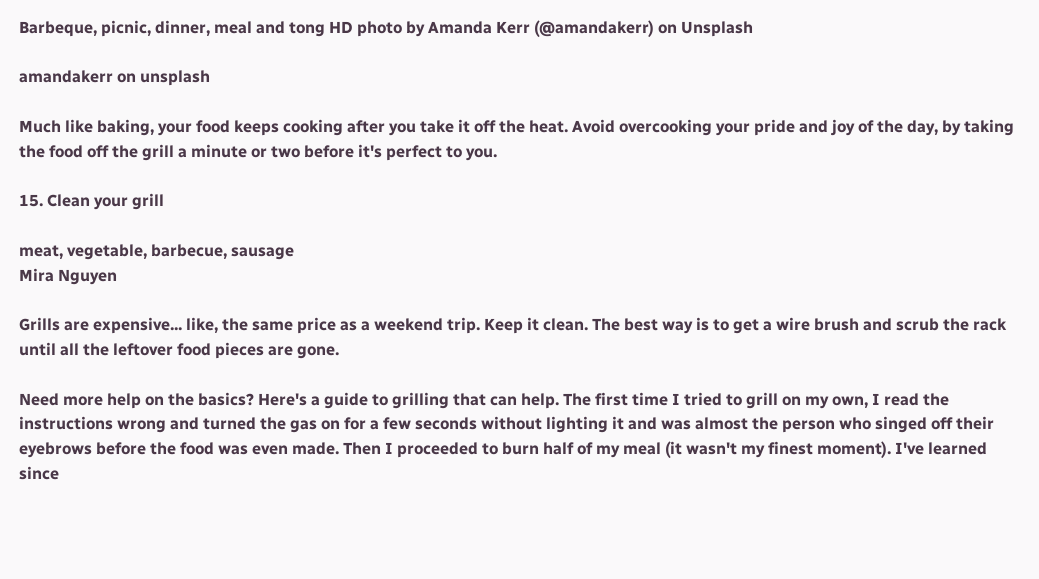Barbeque, picnic, dinner, meal and tong HD photo by Amanda Kerr (@amandakerr) on Unsplash

amandakerr on unsplash

Much like baking, your food keeps cooking after you take it off the heat. Avoid overcooking your pride and joy of the day, by taking the food off the grill a minute or two before it's perfect to you.

15. Clean your grill

meat, vegetable, barbecue, sausage
Mira Nguyen

Grills are expensive... like, the same price as a weekend trip. Keep it clean. The best way is to get a wire brush and scrub the rack until all the leftover food pieces are gone.

Need more help on the basics? Here's a guide to grilling that can help. The first time I tried to grill on my own, I read the instructions wrong and turned the gas on for a few seconds without lighting it and was almost the person who singed off their eyebrows before the food was even made. Then I proceeded to burn half of my meal (it wasn't my finest moment). I've learned since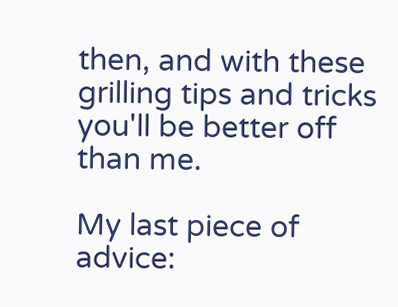then, and with these grilling tips and tricks you'll be better off than me.

My last piece of advice: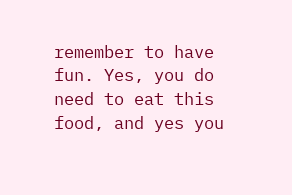remember to have fun. Yes, you do need to eat this food, and yes you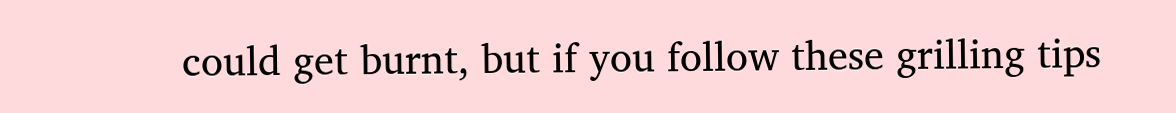could get burnt, but if you follow these grilling tips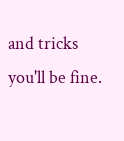and tricks you'll be fine.